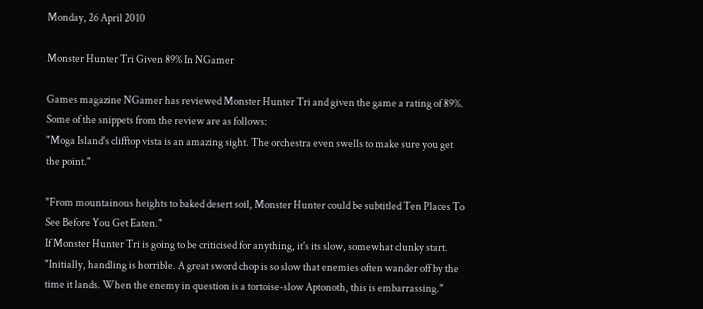Monday, 26 April 2010

Monster Hunter Tri Given 89% In NGamer

Games magazine NGamer has reviewed Monster Hunter Tri and given the game a rating of 89%. Some of the snippets from the review are as follows:
"Moga Island's clifftop vista is an amazing sight. The orchestra even swells to make sure you get the point."

"From mountainous heights to baked desert soil, Monster Hunter could be subtitled Ten Places To See Before You Get Eaten."
If Monster Hunter Tri is going to be criticised for anything, it's its slow, somewhat clunky start.
"Initially, handling is horrible. A great sword chop is so slow that enemies often wander off by the time it lands. When the enemy in question is a tortoise-slow Aptonoth, this is embarrassing."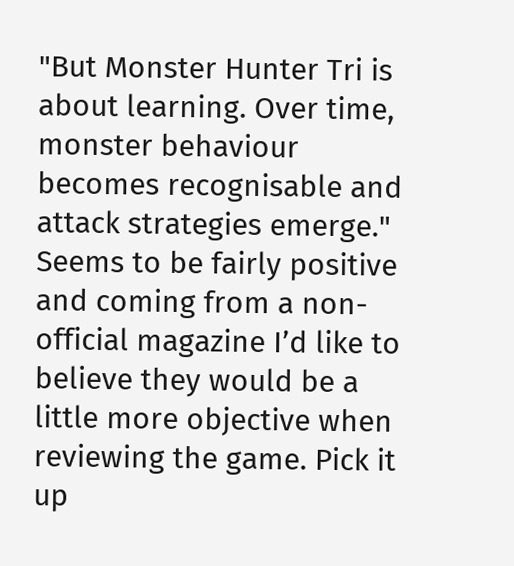"But Monster Hunter Tri is about learning. Over time, monster behaviour becomes recognisable and attack strategies emerge."
Seems to be fairly positive and coming from a non-official magazine I’d like to believe they would be a little more objective when reviewing the game. Pick it up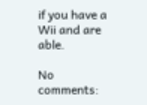if you have a Wii and are able.

No comments: